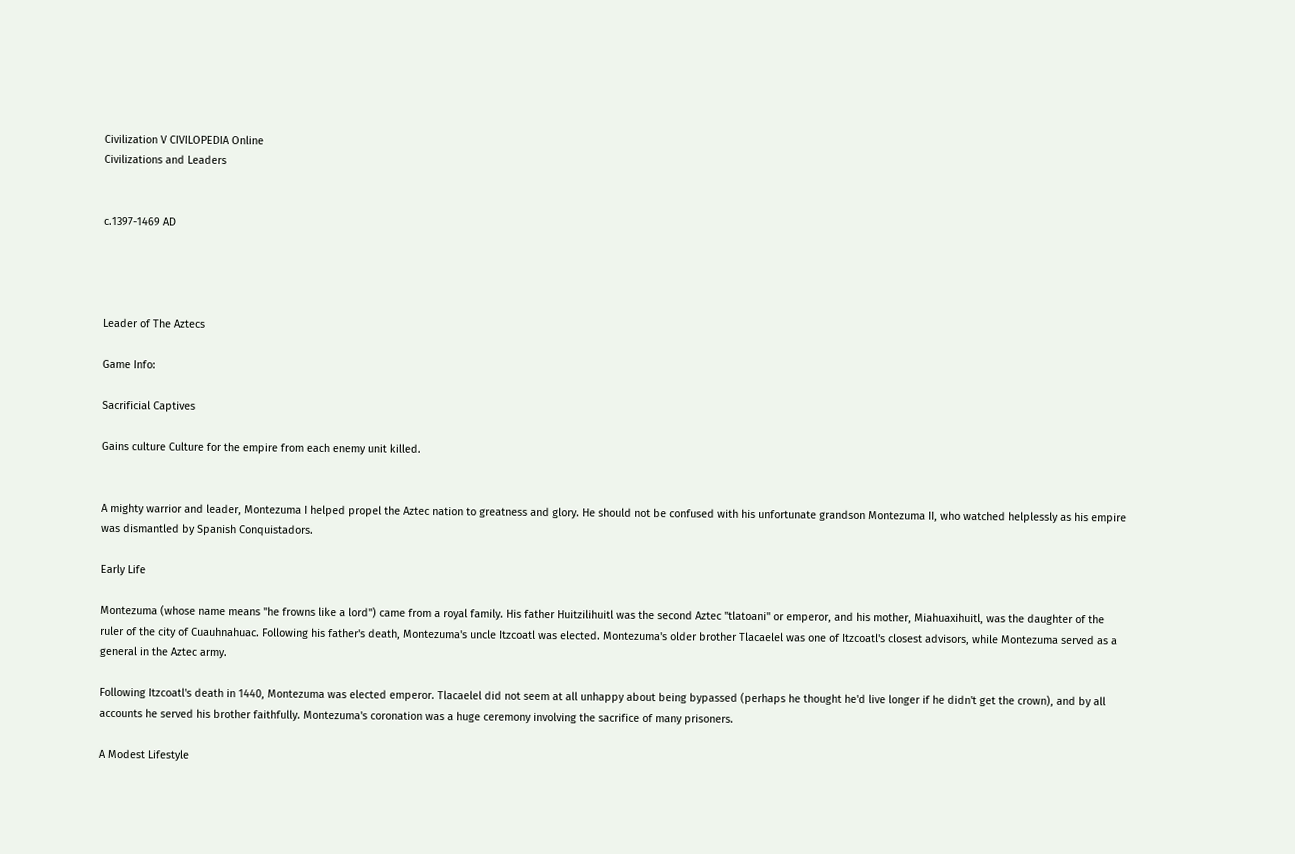Civilization V CIVILOPEDIA Online
Civilizations and Leaders


c.1397-1469 AD




Leader of The Aztecs

Game Info:

Sacrificial Captives

Gains culture Culture for the empire from each enemy unit killed.


A mighty warrior and leader, Montezuma I helped propel the Aztec nation to greatness and glory. He should not be confused with his unfortunate grandson Montezuma II, who watched helplessly as his empire was dismantled by Spanish Conquistadors.

Early Life

Montezuma (whose name means "he frowns like a lord") came from a royal family. His father Huitzilihuitl was the second Aztec "tlatoani" or emperor, and his mother, Miahuaxihuitl, was the daughter of the ruler of the city of Cuauhnahuac. Following his father's death, Montezuma's uncle Itzcoatl was elected. Montezuma's older brother Tlacaelel was one of Itzcoatl's closest advisors, while Montezuma served as a general in the Aztec army.

Following Itzcoatl's death in 1440, Montezuma was elected emperor. Tlacaelel did not seem at all unhappy about being bypassed (perhaps he thought he'd live longer if he didn't get the crown), and by all accounts he served his brother faithfully. Montezuma's coronation was a huge ceremony involving the sacrifice of many prisoners.

A Modest Lifestyle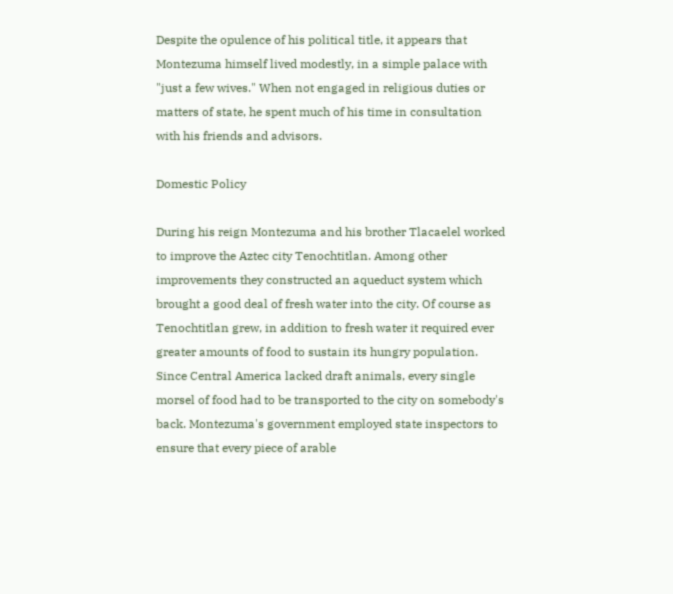Despite the opulence of his political title, it appears that Montezuma himself lived modestly, in a simple palace with "just a few wives." When not engaged in religious duties or matters of state, he spent much of his time in consultation with his friends and advisors.

Domestic Policy

During his reign Montezuma and his brother Tlacaelel worked to improve the Aztec city Tenochtitlan. Among other improvements they constructed an aqueduct system which brought a good deal of fresh water into the city. Of course as Tenochtitlan grew, in addition to fresh water it required ever greater amounts of food to sustain its hungry population. Since Central America lacked draft animals, every single morsel of food had to be transported to the city on somebody's back. Montezuma's government employed state inspectors to ensure that every piece of arable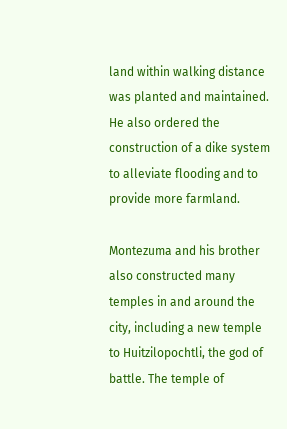land within walking distance was planted and maintained. He also ordered the construction of a dike system to alleviate flooding and to provide more farmland.

Montezuma and his brother also constructed many temples in and around the city, including a new temple to Huitzilopochtli, the god of battle. The temple of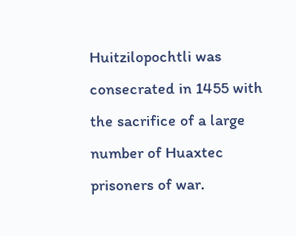Huitzilopochtli was consecrated in 1455 with the sacrifice of a large number of Huaxtec prisoners of war.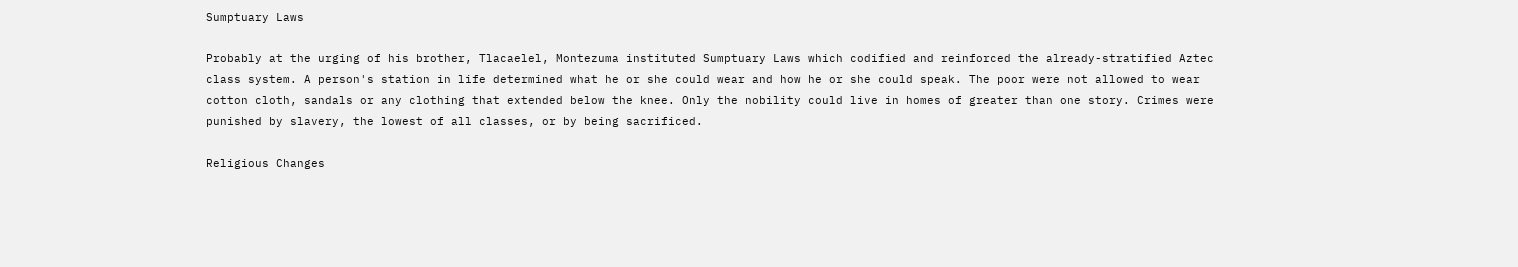Sumptuary Laws

Probably at the urging of his brother, Tlacaelel, Montezuma instituted Sumptuary Laws which codified and reinforced the already-stratified Aztec class system. A person's station in life determined what he or she could wear and how he or she could speak. The poor were not allowed to wear cotton cloth, sandals or any clothing that extended below the knee. Only the nobility could live in homes of greater than one story. Crimes were punished by slavery, the lowest of all classes, or by being sacrificed.

Religious Changes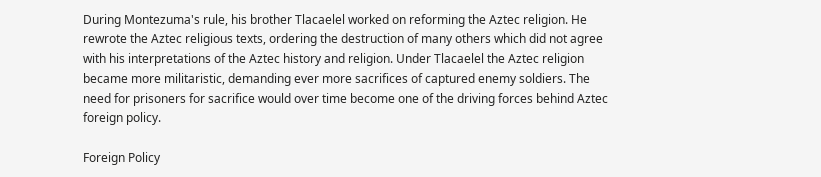During Montezuma's rule, his brother Tlacaelel worked on reforming the Aztec religion. He rewrote the Aztec religious texts, ordering the destruction of many others which did not agree with his interpretations of the Aztec history and religion. Under Tlacaelel the Aztec religion became more militaristic, demanding ever more sacrifices of captured enemy soldiers. The need for prisoners for sacrifice would over time become one of the driving forces behind Aztec foreign policy.

Foreign Policy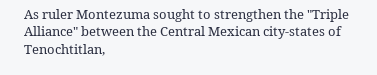As ruler Montezuma sought to strengthen the "Triple Alliance" between the Central Mexican city-states of Tenochtitlan,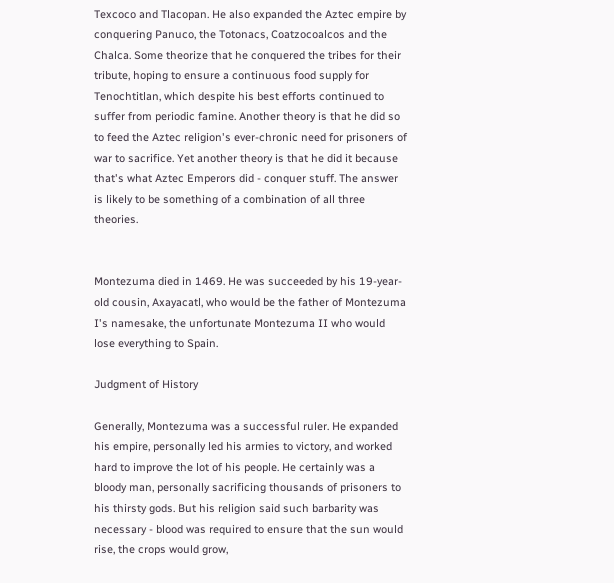Texcoco and Tlacopan. He also expanded the Aztec empire by conquering Panuco, the Totonacs, Coatzocoalcos and the Chalca. Some theorize that he conquered the tribes for their tribute, hoping to ensure a continuous food supply for Tenochtitlan, which despite his best efforts continued to suffer from periodic famine. Another theory is that he did so to feed the Aztec religion's ever-chronic need for prisoners of war to sacrifice. Yet another theory is that he did it because that's what Aztec Emperors did - conquer stuff. The answer is likely to be something of a combination of all three theories.


Montezuma died in 1469. He was succeeded by his 19-year-old cousin, Axayacatl, who would be the father of Montezuma I's namesake, the unfortunate Montezuma II who would lose everything to Spain.

Judgment of History

Generally, Montezuma was a successful ruler. He expanded his empire, personally led his armies to victory, and worked hard to improve the lot of his people. He certainly was a bloody man, personally sacrificing thousands of prisoners to his thirsty gods. But his religion said such barbarity was necessary - blood was required to ensure that the sun would rise, the crops would grow,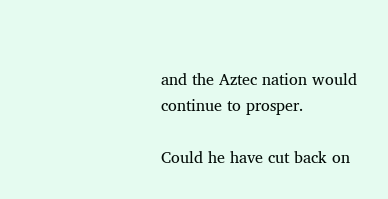and the Aztec nation would continue to prosper.

Could he have cut back on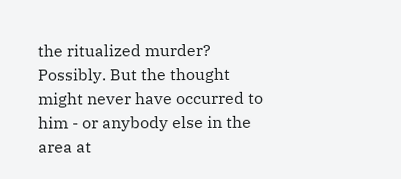the ritualized murder? Possibly. But the thought might never have occurred to him - or anybody else in the area at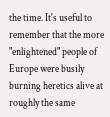the time. It's useful to remember that the more "enlightened" people of Europe were busily burning heretics alive at roughly the same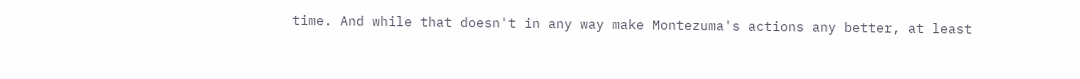time. And while that doesn't in any way make Montezuma's actions any better, at least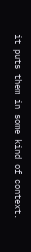it puts them in some kind of context.